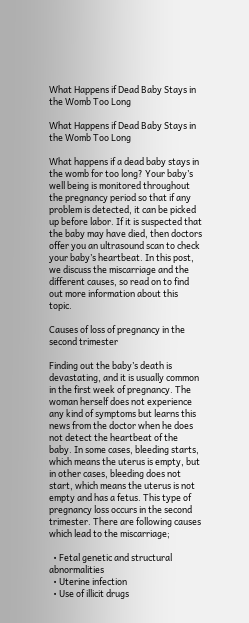What Happens if Dead Baby Stays in the Womb Too Long

What Happens if Dead Baby Stays in the Womb Too Long

What happens if a dead baby stays in the womb for too long? Your baby’s well being is monitored throughout the pregnancy period so that if any problem is detected, it can be picked up before labor. If it is suspected that the baby may have died, then doctors offer you an ultrasound scan to check your baby’s heartbeat. In this post, we discuss the miscarriage and the different causes, so read on to find out more information about this topic.

Causes of loss of pregnancy in the second trimester

Finding out the baby’s death is devastating, and it is usually common in the first week of pregnancy. The woman herself does not experience any kind of symptoms but learns this news from the doctor when he does not detect the heartbeat of the baby. In some cases, bleeding starts, which means the uterus is empty, but in other cases, bleeding does not start, which means the uterus is not empty and has a fetus. This type of pregnancy loss occurs in the second trimester. There are following causes which lead to the miscarriage;

  • Fetal genetic and structural abnormalities
  • Uterine infection
  • Use of illicit drugs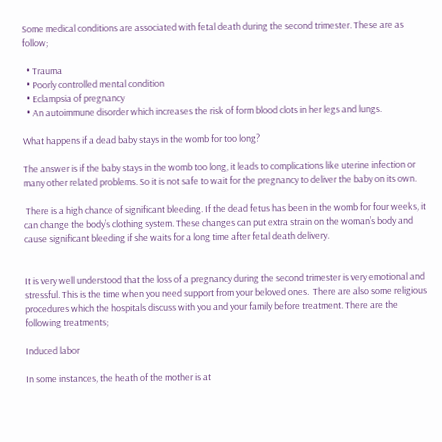Some medical conditions are associated with fetal death during the second trimester. These are as follow;

  • Trauma
  • Poorly controlled mental condition
  • Eclampsia of pregnancy
  • An autoimmune disorder which increases the risk of form blood clots in her legs and lungs.

What happens if a dead baby stays in the womb for too long?

The answer is if the baby stays in the womb too long, it leads to complications like uterine infection or many other related problems. So it is not safe to wait for the pregnancy to deliver the baby on its own.

 There is a high chance of significant bleeding. If the dead fetus has been in the womb for four weeks, it can change the body’s clothing system. These changes can put extra strain on the woman’s body and cause significant bleeding if she waits for a long time after fetal death delivery.


It is very well understood that the loss of a pregnancy during the second trimester is very emotional and stressful. This is the time when you need support from your beloved ones.  There are also some religious procedures which the hospitals discuss with you and your family before treatment. There are the following treatments;

Induced labor

In some instances, the heath of the mother is at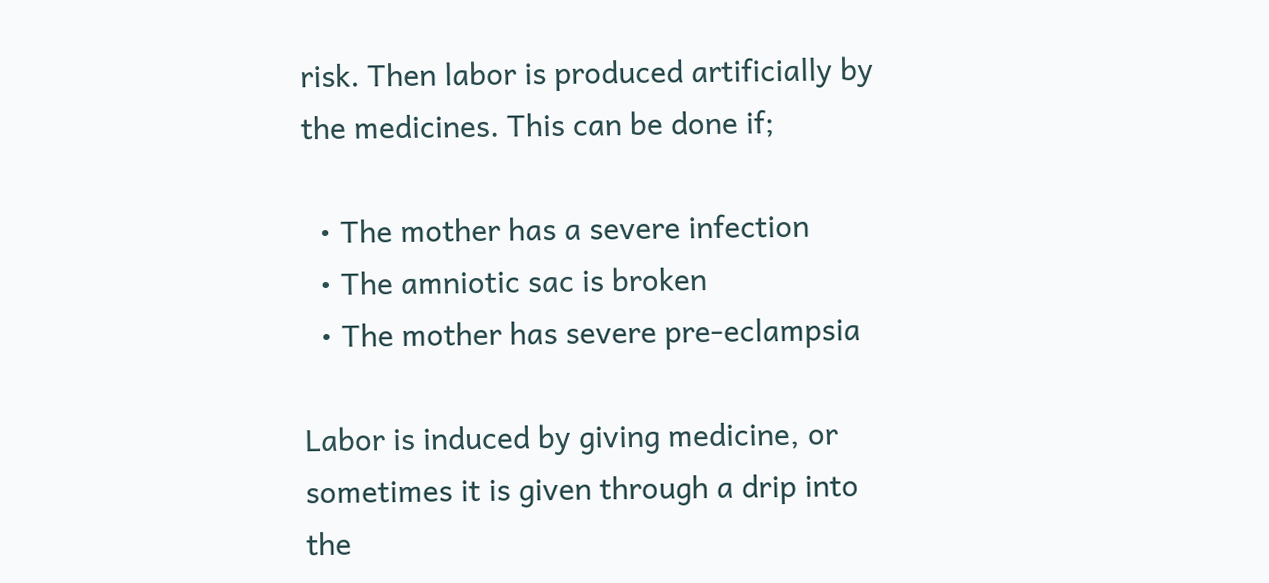risk. Then labor is produced artificially by the medicines. This can be done if;

  • The mother has a severe infection
  • The amniotic sac is broken
  • The mother has severe pre-eclampsia

Labor is induced by giving medicine, or sometimes it is given through a drip into the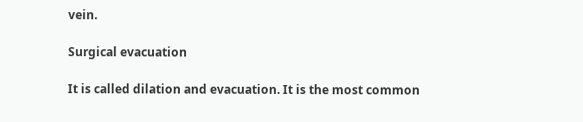vein.

Surgical evacuation

It is called dilation and evacuation. It is the most common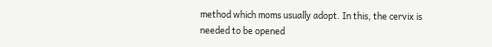method which moms usually adopt. In this, the cervix is needed to be opened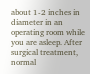about 1-2 inches in diameter in an operating room while you are asleep. After surgical treatment, normal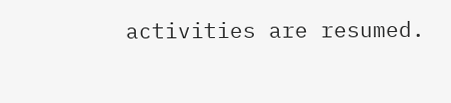activities are resumed.